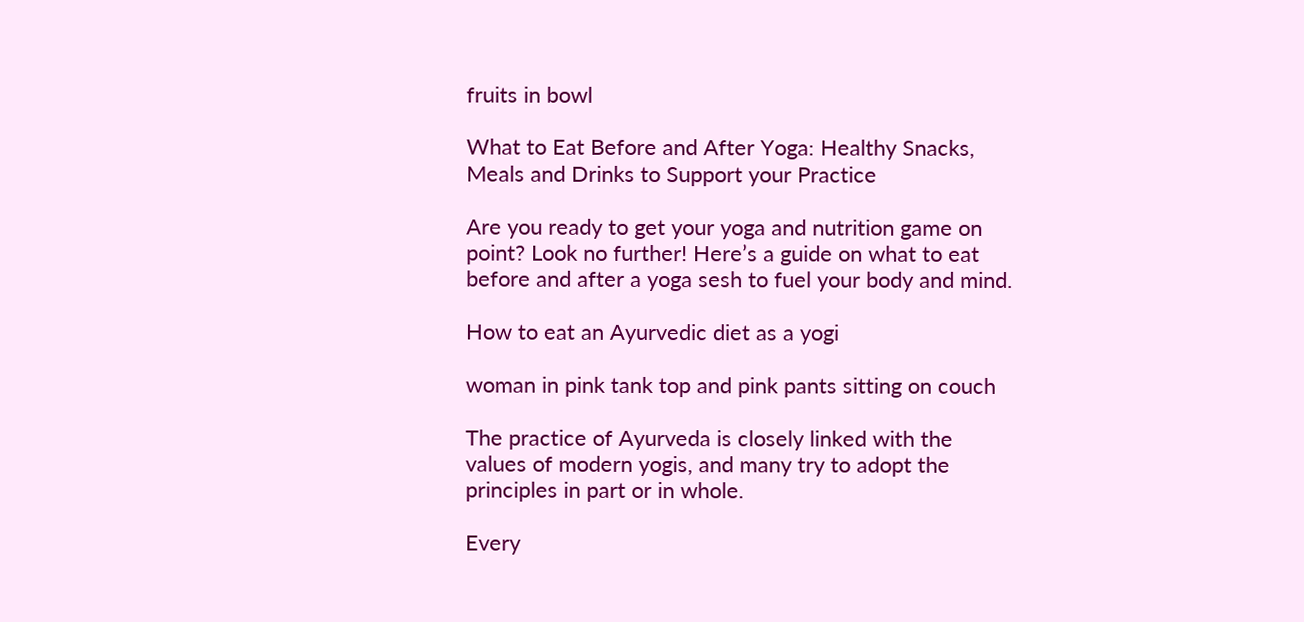fruits in bowl

What to Eat Before and After Yoga: Healthy Snacks, Meals and Drinks to Support your Practice

Are you ready to get your yoga and nutrition game on point? Look no further! Here’s a guide on what to eat before and after a yoga sesh to fuel your body and mind.

How to eat an Ayurvedic diet as a yogi

woman in pink tank top and pink pants sitting on couch

The practice of Ayurveda is closely linked with the values of modern yogis, and many try to adopt the principles in part or in whole.

Every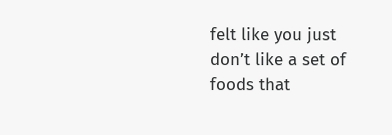felt like you just don’t like a set of foods that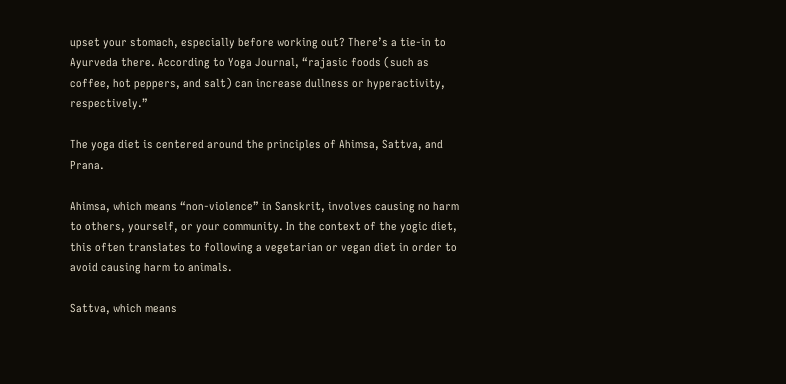upset your stomach, especially before working out? There’s a tie-in to Ayurveda there. According to Yoga Journal, “rajasic foods (such as coffee, hot peppers, and salt) can increase dullness or hyperactivity, respectively.”

The yoga diet is centered around the principles of Ahimsa, Sattva, and Prana.

Ahimsa, which means “non-violence” in Sanskrit, involves causing no harm to others, yourself, or your community. In the context of the yogic diet, this often translates to following a vegetarian or vegan diet in order to avoid causing harm to animals.

Sattva, which means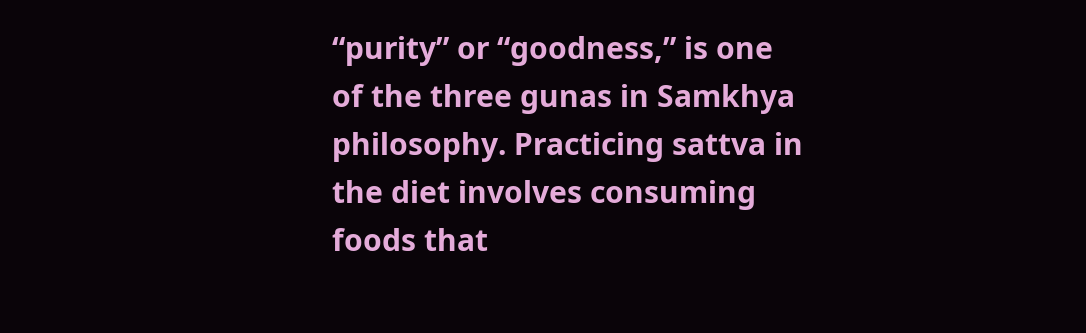“purity” or “goodness,” is one of the three gunas in Samkhya philosophy. Practicing sattva in the diet involves consuming foods that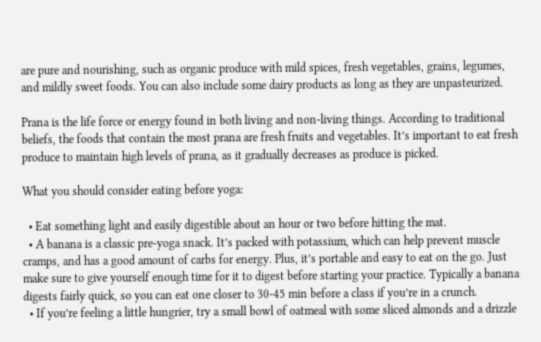are pure and nourishing, such as organic produce with mild spices, fresh vegetables, grains, legumes, and mildly sweet foods. You can also include some dairy products as long as they are unpasteurized.

Prana is the life force or energy found in both living and non-living things. According to traditional beliefs, the foods that contain the most prana are fresh fruits and vegetables. It’s important to eat fresh produce to maintain high levels of prana, as it gradually decreases as produce is picked.

What you should consider eating before yoga:

  • Eat something light and easily digestible about an hour or two before hitting the mat.
  • A banana is a classic pre-yoga snack. It’s packed with potassium, which can help prevent muscle cramps, and has a good amount of carbs for energy. Plus, it’s portable and easy to eat on the go. Just make sure to give yourself enough time for it to digest before starting your practice. Typically a banana digests fairly quick, so you can eat one closer to 30-45 min before a class if you’re in a crunch.
  • If you’re feeling a little hungrier, try a small bowl of oatmeal with some sliced almonds and a drizzle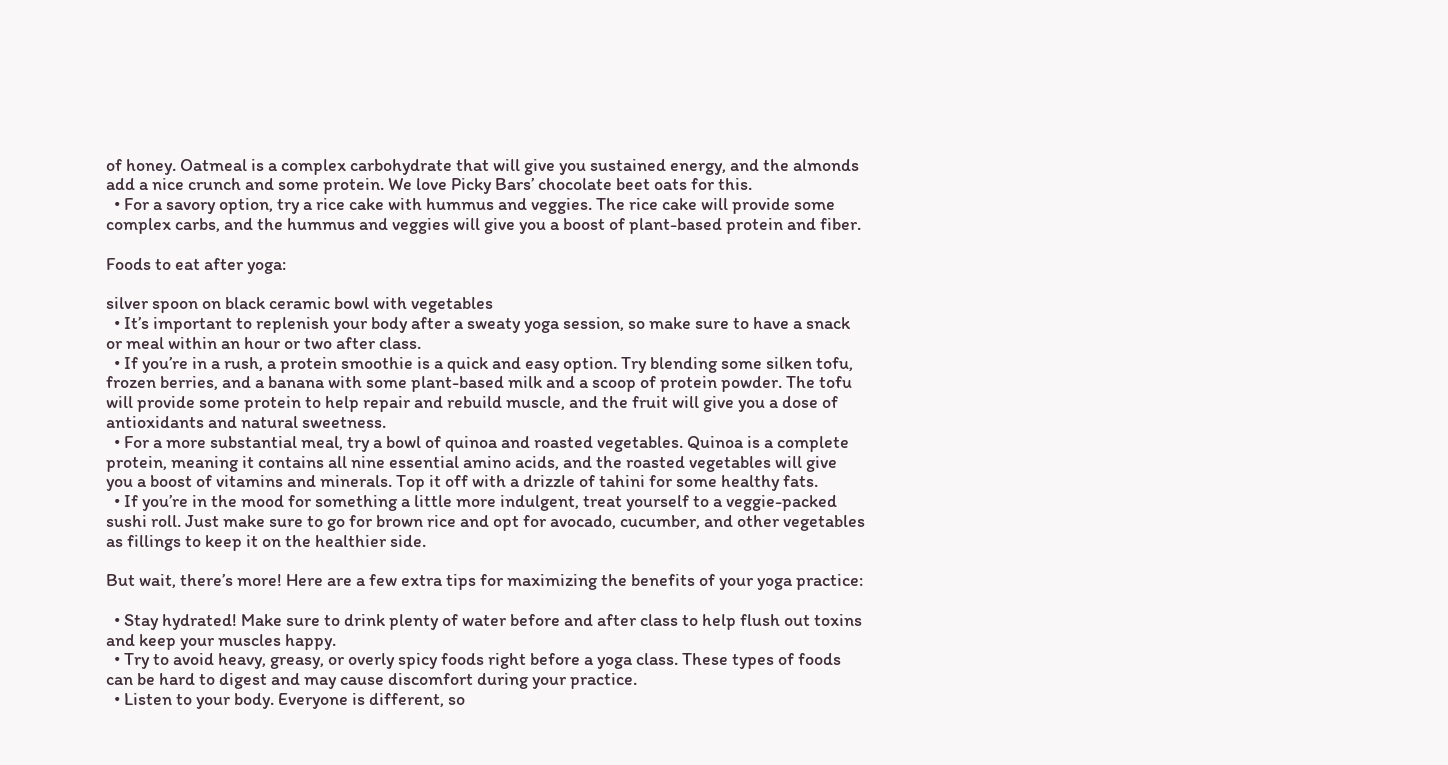of honey. Oatmeal is a complex carbohydrate that will give you sustained energy, and the almonds add a nice crunch and some protein. We love Picky Bars’ chocolate beet oats for this.
  • For a savory option, try a rice cake with hummus and veggies. The rice cake will provide some complex carbs, and the hummus and veggies will give you a boost of plant-based protein and fiber.

Foods to eat after yoga:

silver spoon on black ceramic bowl with vegetables
  • It’s important to replenish your body after a sweaty yoga session, so make sure to have a snack or meal within an hour or two after class.
  • If you’re in a rush, a protein smoothie is a quick and easy option. Try blending some silken tofu, frozen berries, and a banana with some plant-based milk and a scoop of protein powder. The tofu will provide some protein to help repair and rebuild muscle, and the fruit will give you a dose of antioxidants and natural sweetness.
  • For a more substantial meal, try a bowl of quinoa and roasted vegetables. Quinoa is a complete protein, meaning it contains all nine essential amino acids, and the roasted vegetables will give you a boost of vitamins and minerals. Top it off with a drizzle of tahini for some healthy fats.
  • If you’re in the mood for something a little more indulgent, treat yourself to a veggie-packed sushi roll. Just make sure to go for brown rice and opt for avocado, cucumber, and other vegetables as fillings to keep it on the healthier side.

But wait, there’s more! Here are a few extra tips for maximizing the benefits of your yoga practice:

  • Stay hydrated! Make sure to drink plenty of water before and after class to help flush out toxins and keep your muscles happy.
  • Try to avoid heavy, greasy, or overly spicy foods right before a yoga class. These types of foods can be hard to digest and may cause discomfort during your practice.
  • Listen to your body. Everyone is different, so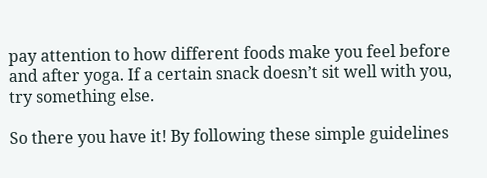pay attention to how different foods make you feel before and after yoga. If a certain snack doesn’t sit well with you, try something else.

So there you have it! By following these simple guidelines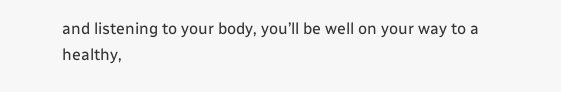and listening to your body, you’ll be well on your way to a healthy,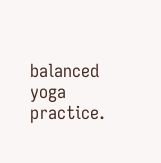balanced yoga practice.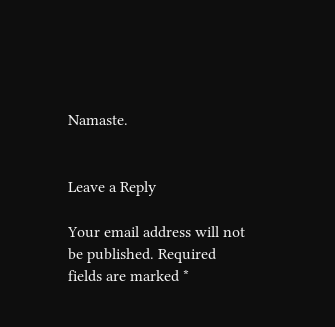Namaste.


Leave a Reply

Your email address will not be published. Required fields are marked *